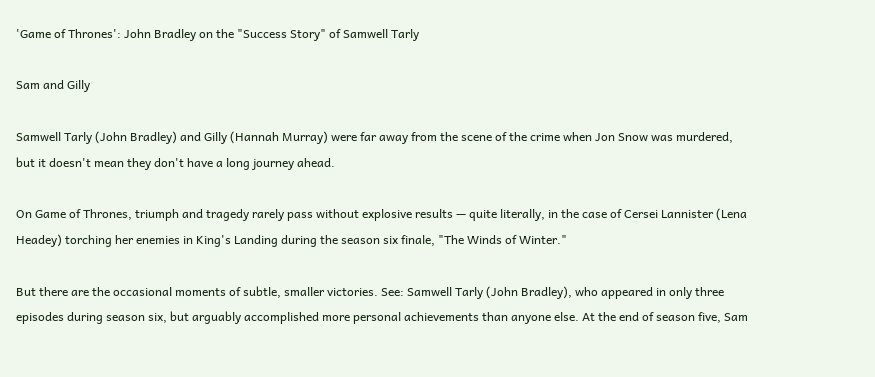'Game of Thrones': John Bradley on the "Success Story" of Samwell Tarly

Sam and Gilly

Samwell Tarly (John Bradley) and Gilly (Hannah Murray) were far away from the scene of the crime when Jon Snow was murdered, but it doesn't mean they don't have a long journey ahead.

On Game of Thrones, triumph and tragedy rarely pass without explosive results — quite literally, in the case of Cersei Lannister (Lena Headey) torching her enemies in King's Landing during the season six finale, "The Winds of Winter."

But there are the occasional moments of subtle, smaller victories. See: Samwell Tarly (John Bradley), who appeared in only three episodes during season six, but arguably accomplished more personal achievements than anyone else. At the end of season five, Sam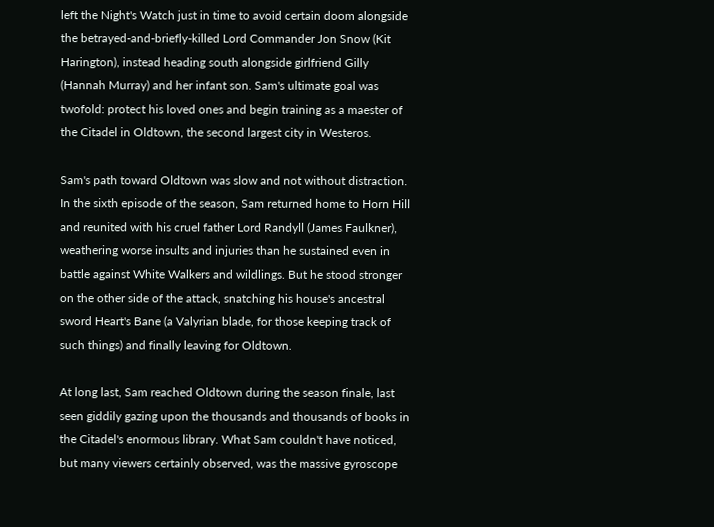left the Night's Watch just in time to avoid certain doom alongside the betrayed-and-briefly-killed Lord Commander Jon Snow (Kit Harington), instead heading south alongside girlfriend Gilly (Hannah Murray) and her infant son. Sam's ultimate goal was twofold: protect his loved ones and begin training as a maester of the Citadel in Oldtown, the second largest city in Westeros.

Sam's path toward Oldtown was slow and not without distraction. In the sixth episode of the season, Sam returned home to Horn Hill and reunited with his cruel father Lord Randyll (James Faulkner), weathering worse insults and injuries than he sustained even in battle against White Walkers and wildlings. But he stood stronger on the other side of the attack, snatching his house's ancestral sword Heart's Bane (a Valyrian blade, for those keeping track of such things) and finally leaving for Oldtown.

At long last, Sam reached Oldtown during the season finale, last seen giddily gazing upon the thousands and thousands of books in the Citadel's enormous library. What Sam couldn't have noticed, but many viewers certainly observed, was the massive gyroscope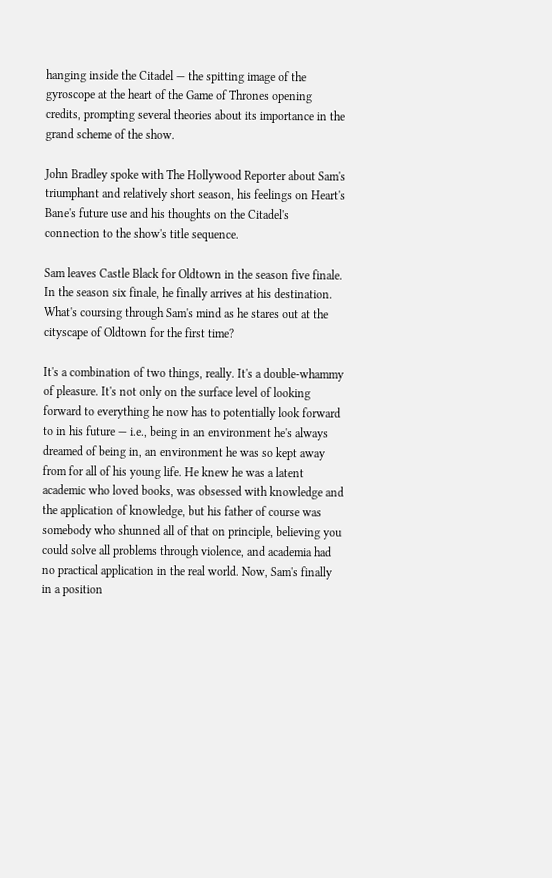hanging inside the Citadel — the spitting image of the gyroscope at the heart of the Game of Thrones opening credits, prompting several theories about its importance in the grand scheme of the show.

John Bradley spoke with The Hollywood Reporter about Sam's triumphant and relatively short season, his feelings on Heart's Bane's future use and his thoughts on the Citadel's connection to the show's title sequence.

Sam leaves Castle Black for Oldtown in the season five finale. In the season six finale, he finally arrives at his destination. What's coursing through Sam's mind as he stares out at the cityscape of Oldtown for the first time?

It's a combination of two things, really. It's a double-whammy of pleasure. It's not only on the surface level of looking forward to everything he now has to potentially look forward to in his future — i.e., being in an environment he's always dreamed of being in, an environment he was so kept away from for all of his young life. He knew he was a latent academic who loved books, was obsessed with knowledge and the application of knowledge, but his father of course was somebody who shunned all of that on principle, believing you could solve all problems through violence, and academia had no practical application in the real world. Now, Sam's finally in a position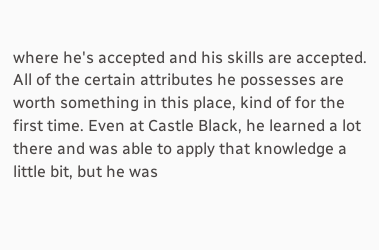where he's accepted and his skills are accepted. All of the certain attributes he possesses are worth something in this place, kind of for the first time. Even at Castle Black, he learned a lot there and was able to apply that knowledge a little bit, but he was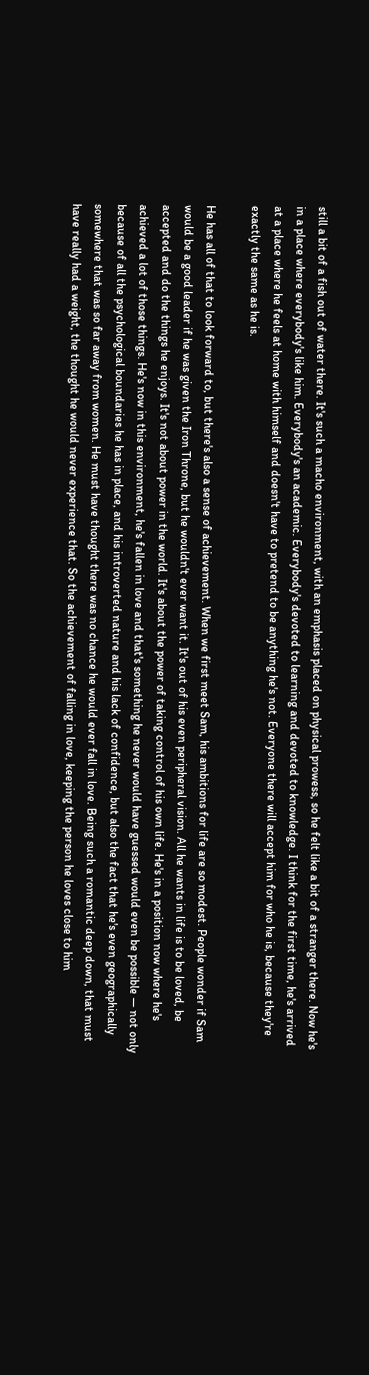still a bit of a fish out of water there. It's such a macho environment, with an emphasis placed on physical prowess, so he felt like a bit of a stranger there. Now he's in a place where everybody's like him. Everybody's an academic. Everybody's devoted to learning and devoted to knowledge. I think for the first time, he's arrived at a place where he feels at home with himself and doesn't have to pretend to be anything he's not. Everyone there will accept him for who he is, because they're exactly the same as he is.

He has all of that to look forward to, but there's also a sense of achievement. When we first meet Sam, his ambitions for life are so modest. People wonder if Sam would be a good leader if he was given the Iron Throne, but he wouldn't ever want it. It's out of his even peripheral vision. All he wants in life is to be loved, be accepted and do the things he enjoys. It's not about power in the world. It's about the power of taking control of his own life. He's in a position now where he's achieved a lot of those things. He's now in this environment, he's fallen in love and that's something he never would have guessed would even be possible — not only because of all the psychological boundaries he has in place, and his introverted nature and his lack of confidence, but also the fact that he's even geographically somewhere that was so far away from women. He must have thought there was no chance he would ever fall in love. Being such a romantic deep down, that must have really had a weight, the thought he would never experience that. So the achievement of falling in love, keeping the person he loves close to him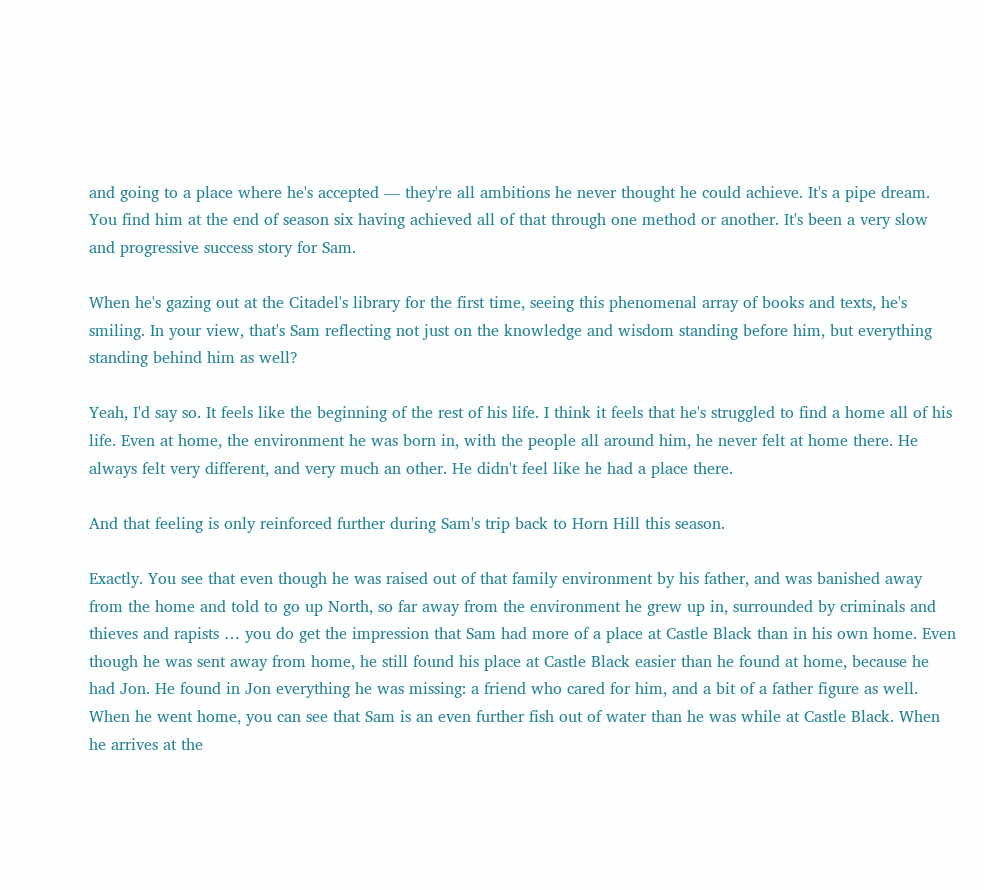and going to a place where he's accepted — they're all ambitions he never thought he could achieve. It's a pipe dream. You find him at the end of season six having achieved all of that through one method or another. It's been a very slow and progressive success story for Sam.

When he's gazing out at the Citadel's library for the first time, seeing this phenomenal array of books and texts, he's smiling. In your view, that's Sam reflecting not just on the knowledge and wisdom standing before him, but everything standing behind him as well?

Yeah, I'd say so. It feels like the beginning of the rest of his life. I think it feels that he's struggled to find a home all of his life. Even at home, the environment he was born in, with the people all around him, he never felt at home there. He always felt very different, and very much an other. He didn't feel like he had a place there.

And that feeling is only reinforced further during Sam's trip back to Horn Hill this season.

Exactly. You see that even though he was raised out of that family environment by his father, and was banished away from the home and told to go up North, so far away from the environment he grew up in, surrounded by criminals and thieves and rapists … you do get the impression that Sam had more of a place at Castle Black than in his own home. Even though he was sent away from home, he still found his place at Castle Black easier than he found at home, because he had Jon. He found in Jon everything he was missing: a friend who cared for him, and a bit of a father figure as well. When he went home, you can see that Sam is an even further fish out of water than he was while at Castle Black. When he arrives at the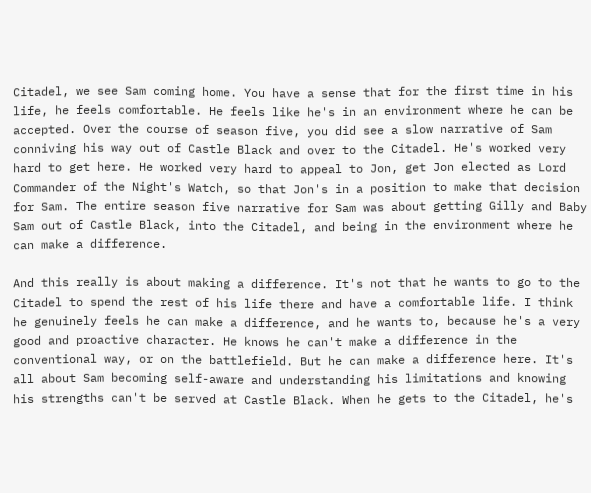Citadel, we see Sam coming home. You have a sense that for the first time in his life, he feels comfortable. He feels like he's in an environment where he can be accepted. Over the course of season five, you did see a slow narrative of Sam conniving his way out of Castle Black and over to the Citadel. He's worked very hard to get here. He worked very hard to appeal to Jon, get Jon elected as Lord Commander of the Night's Watch, so that Jon's in a position to make that decision for Sam. The entire season five narrative for Sam was about getting Gilly and Baby Sam out of Castle Black, into the Citadel, and being in the environment where he can make a difference.

And this really is about making a difference. It's not that he wants to go to the Citadel to spend the rest of his life there and have a comfortable life. I think he genuinely feels he can make a difference, and he wants to, because he's a very good and proactive character. He knows he can't make a difference in the conventional way, or on the battlefield. But he can make a difference here. It's all about Sam becoming self-aware and understanding his limitations and knowing his strengths can't be served at Castle Black. When he gets to the Citadel, he's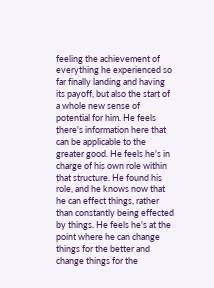feeling the achievement of everything he experienced so far finally landing and having its payoff, but also the start of a whole new sense of potential for him. He feels there's information here that can be applicable to the greater good. He feels he's in charge of his own role within that structure. He found his role, and he knows now that he can effect things, rather than constantly being effected by things. He feels he's at the point where he can change things for the better and change things for the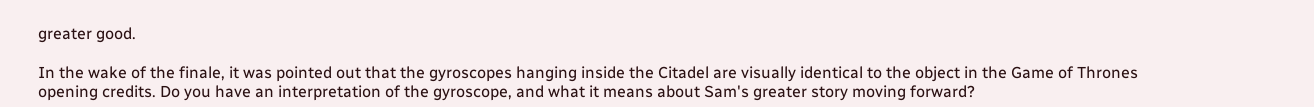greater good.

In the wake of the finale, it was pointed out that the gyroscopes hanging inside the Citadel are visually identical to the object in the Game of Thrones opening credits. Do you have an interpretation of the gyroscope, and what it means about Sam's greater story moving forward?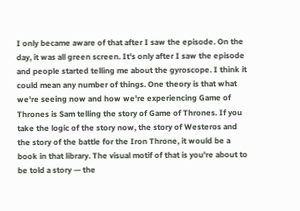I only became aware of that after I saw the episode. On the day, it was all green screen. It's only after I saw the episode and people started telling me about the gyroscope. I think it could mean any number of things. One theory is that what we're seeing now and how we're experiencing Game of Thrones is Sam telling the story of Game of Thrones. If you take the logic of the story now, the story of Westeros and the story of the battle for the Iron Throne, it would be a book in that library. The visual motif of that is you're about to be told a story — the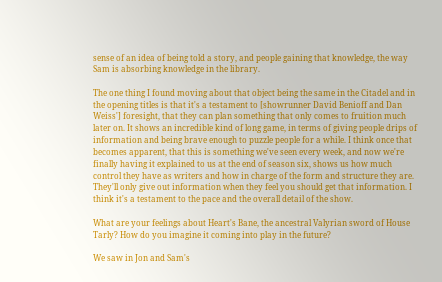sense of an idea of being told a story, and people gaining that knowledge, the way Sam is absorbing knowledge in the library.

The one thing I found moving about that object being the same in the Citadel and in the opening titles is that it's a testament to [showrunner David Benioff and Dan Weiss'] foresight, that they can plan something that only comes to fruition much later on. It shows an incredible kind of long game, in terms of giving people drips of information and being brave enough to puzzle people for a while. I think once that becomes apparent, that this is something we've seen every week, and now we're finally having it explained to us at the end of season six, shows us how much control they have as writers and how in charge of the form and structure they are. They'll only give out information when they feel you should get that information. I think it's a testament to the pace and the overall detail of the show.

What are your feelings about Heart's Bane, the ancestral Valyrian sword of House Tarly? How do you imagine it coming into play in the future?

We saw in Jon and Sam's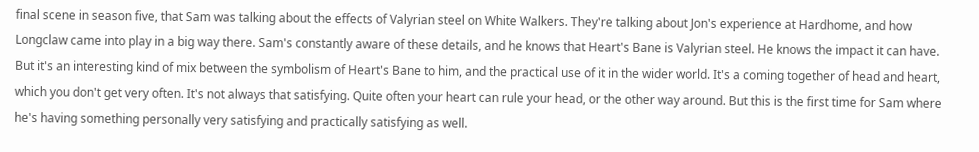final scene in season five, that Sam was talking about the effects of Valyrian steel on White Walkers. They're talking about Jon's experience at Hardhome, and how Longclaw came into play in a big way there. Sam's constantly aware of these details, and he knows that Heart's Bane is Valyrian steel. He knows the impact it can have. But it's an interesting kind of mix between the symbolism of Heart's Bane to him, and the practical use of it in the wider world. It's a coming together of head and heart, which you don't get very often. It's not always that satisfying. Quite often your heart can rule your head, or the other way around. But this is the first time for Sam where he's having something personally very satisfying and practically satisfying as well.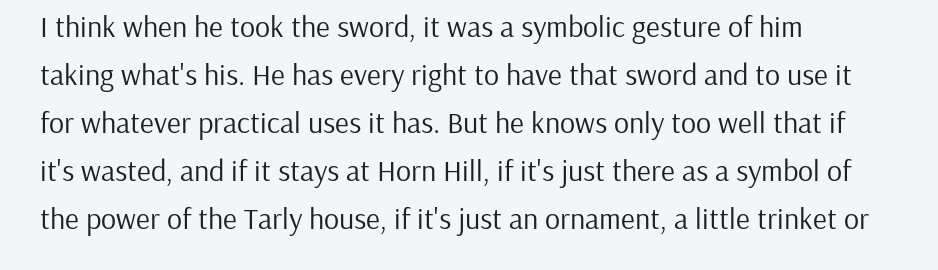I think when he took the sword, it was a symbolic gesture of him taking what's his. He has every right to have that sword and to use it for whatever practical uses it has. But he knows only too well that if it's wasted, and if it stays at Horn Hill, if it's just there as a symbol of the power of the Tarly house, if it's just an ornament, a little trinket or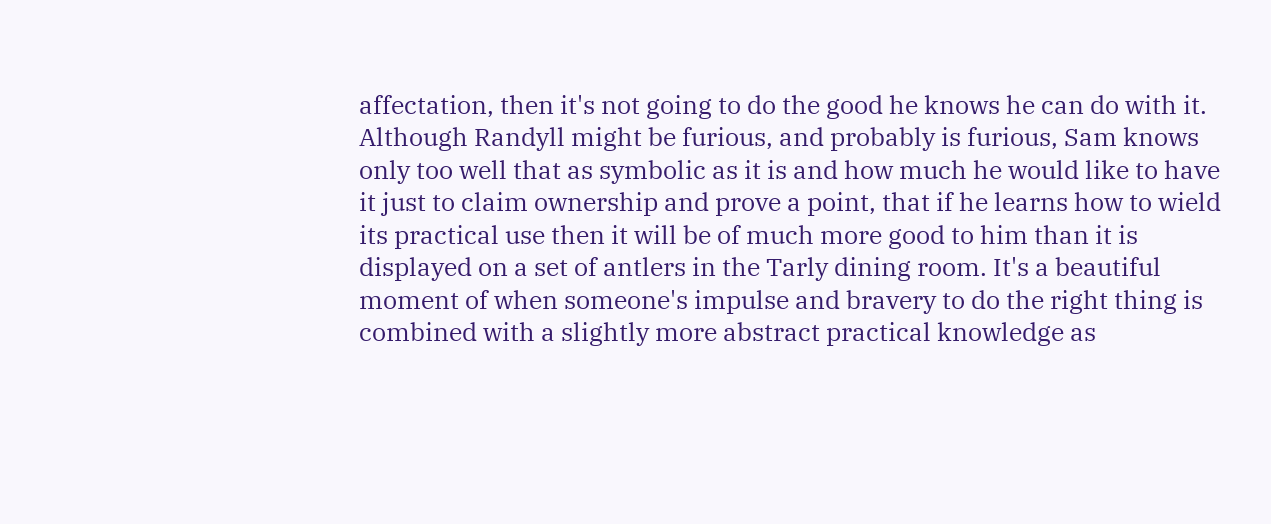affectation, then it's not going to do the good he knows he can do with it. Although Randyll might be furious, and probably is furious, Sam knows only too well that as symbolic as it is and how much he would like to have it just to claim ownership and prove a point, that if he learns how to wield its practical use then it will be of much more good to him than it is displayed on a set of antlers in the Tarly dining room. It's a beautiful moment of when someone's impulse and bravery to do the right thing is combined with a slightly more abstract practical knowledge as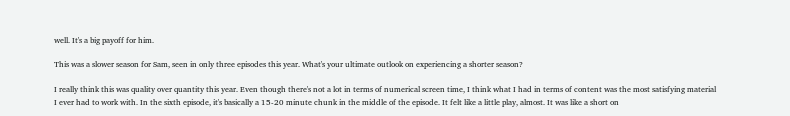well. It's a big payoff for him.

This was a slower season for Sam, seen in only three episodes this year. What's your ultimate outlook on experiencing a shorter season?

I really think this was quality over quantity this year. Even though there's not a lot in terms of numerical screen time, I think what I had in terms of content was the most satisfying material I ever had to work with. In the sixth episode, it's basically a 15-20 minute chunk in the middle of the episode. It felt like a little play, almost. It was like a short on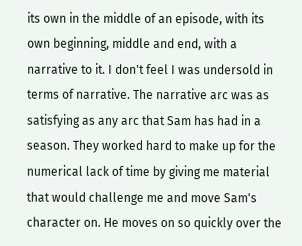its own in the middle of an episode, with its own beginning, middle and end, with a narrative to it. I don't feel I was undersold in terms of narrative. The narrative arc was as satisfying as any arc that Sam has had in a season. They worked hard to make up for the numerical lack of time by giving me material that would challenge me and move Sam's character on. He moves on so quickly over the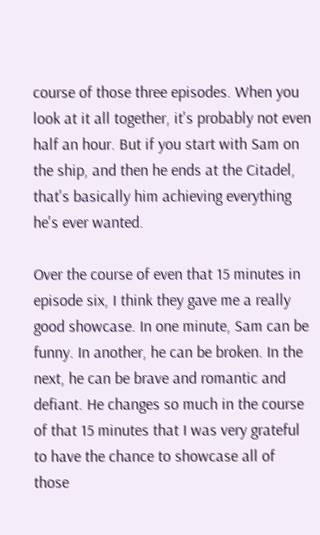course of those three episodes. When you look at it all together, it's probably not even half an hour. But if you start with Sam on the ship, and then he ends at the Citadel, that's basically him achieving everything he's ever wanted.

Over the course of even that 15 minutes in episode six, I think they gave me a really good showcase. In one minute, Sam can be funny. In another, he can be broken. In the next, he can be brave and romantic and defiant. He changes so much in the course of that 15 minutes that I was very grateful to have the chance to showcase all of those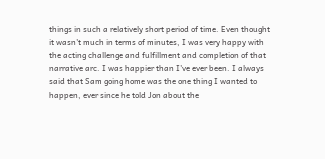things in such a relatively short period of time. Even thought it wasn't much in terms of minutes, I was very happy with the acting challenge and fulfillment and completion of that narrative arc. I was happier than I've ever been. I always said that Sam going home was the one thing I wanted to happen, ever since he told Jon about the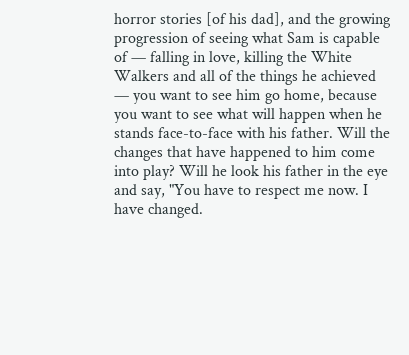horror stories [of his dad], and the growing progression of seeing what Sam is capable of — falling in love, killing the White Walkers and all of the things he achieved — you want to see him go home, because you want to see what will happen when he stands face-to-face with his father. Will the changes that have happened to him come into play? Will he look his father in the eye and say, "You have to respect me now. I have changed.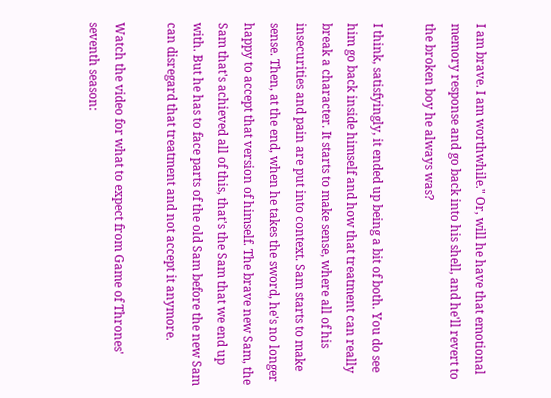I am brave. I am worthwhile." Or, will he have that emotional memory response and go back into his shell, and he'll revert to the broken boy he always was?

I think, satisfyingly, it ended up being a bit of both. You do see him go back inside himself and how that treatment can really break a character. It starts to make sense, where all of his insecurities and pain are put into context. Sam starts to make sense. Then, at the end, when he takes the sword, he's no longer happy to accept that version of himself. The brave new Sam, the Sam that's achieved all of this, that's the Sam that we end up with. But he has to face parts of the old Sam before the new Sam can disregard that treatment and not accept it anymore.

Watch the video for what to expect from Game of Thrones' seventh season: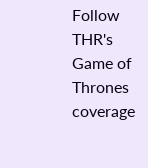Follow THR's Game of Thrones coverage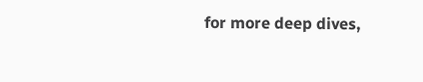for more deep dives,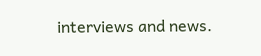interviews and news.